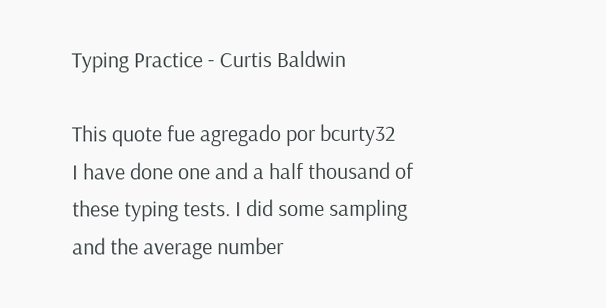Typing Practice - Curtis Baldwin

This quote fue agregado por bcurty32
I have done one and a half thousand of these typing tests. I did some sampling and the average number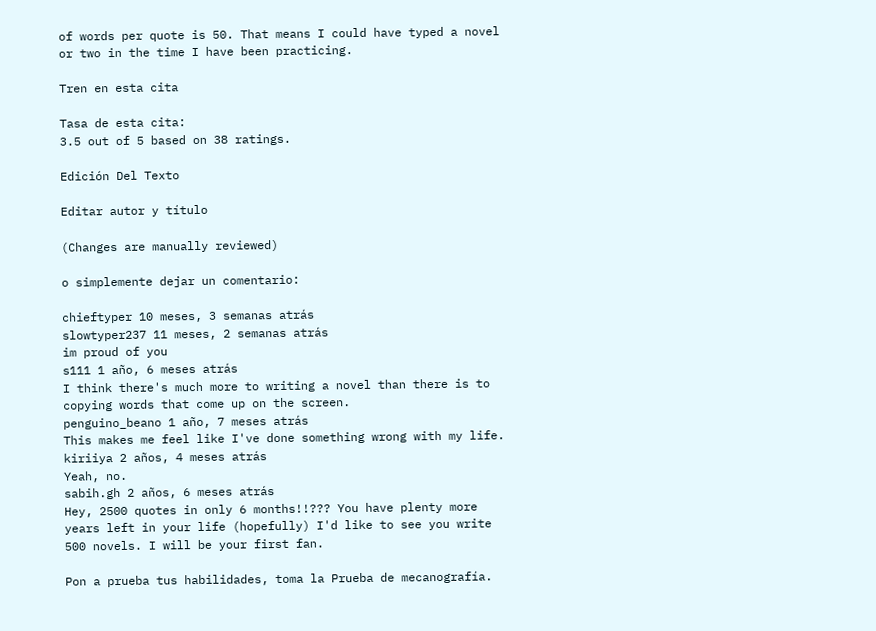of words per quote is 50. That means I could have typed a novel or two in the time I have been practicing.

Tren en esta cita

Tasa de esta cita:
3.5 out of 5 based on 38 ratings.

Edición Del Texto

Editar autor y título

(Changes are manually reviewed)

o simplemente dejar un comentario:

chieftyper 10 meses, 3 semanas atrás
slowtyper237 11 meses, 2 semanas atrás
im proud of you
s111 1 año, 6 meses atrás
I think there's much more to writing a novel than there is to copying words that come up on the screen.
penguino_beano 1 año, 7 meses atrás
This makes me feel like I've done something wrong with my life.
kiriiya 2 años, 4 meses atrás
Yeah, no.
sabih.gh 2 años, 6 meses atrás
Hey, 2500 quotes in only 6 months!!??? You have plenty more years left in your life (hopefully) I'd like to see you write 500 novels. I will be your first fan.

Pon a prueba tus habilidades, toma la Prueba de mecanografía.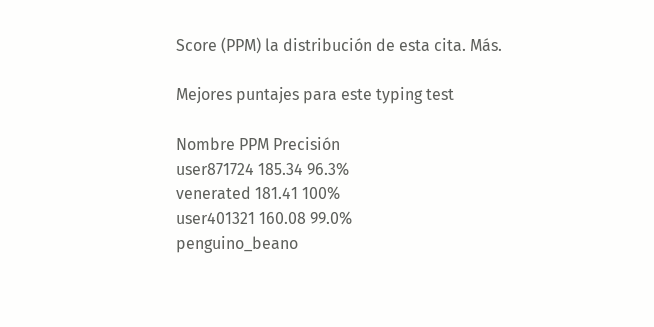Score (PPM) la distribución de esta cita. Más.

Mejores puntajes para este typing test

Nombre PPM Precisión
user871724 185.34 96.3%
venerated 181.41 100%
user401321 160.08 99.0%
penguino_beano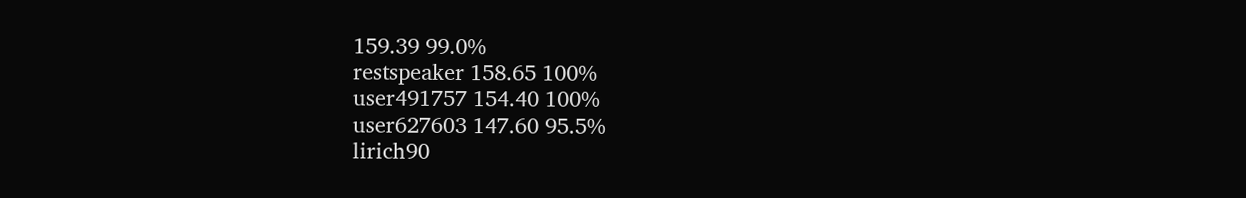159.39 99.0%
restspeaker 158.65 100%
user491757 154.40 100%
user627603 147.60 95.5%
lirich90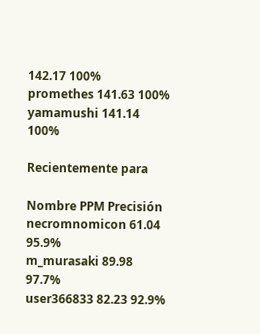142.17 100%
promethes 141.63 100%
yamamushi 141.14 100%

Recientemente para

Nombre PPM Precisión
necromnomicon 61.04 95.9%
m_murasaki 89.98 97.7%
user366833 82.23 92.9%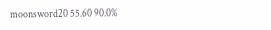moonsword20 55.60 90.0%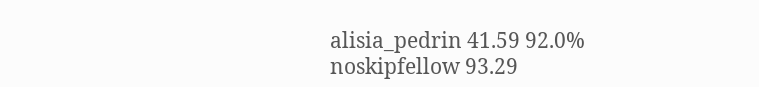alisia_pedrin 41.59 92.0%
noskipfellow 93.29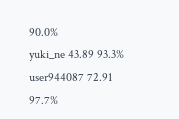90.0%
yuki_ne 43.89 93.3%
user944087 72.91 97.7%